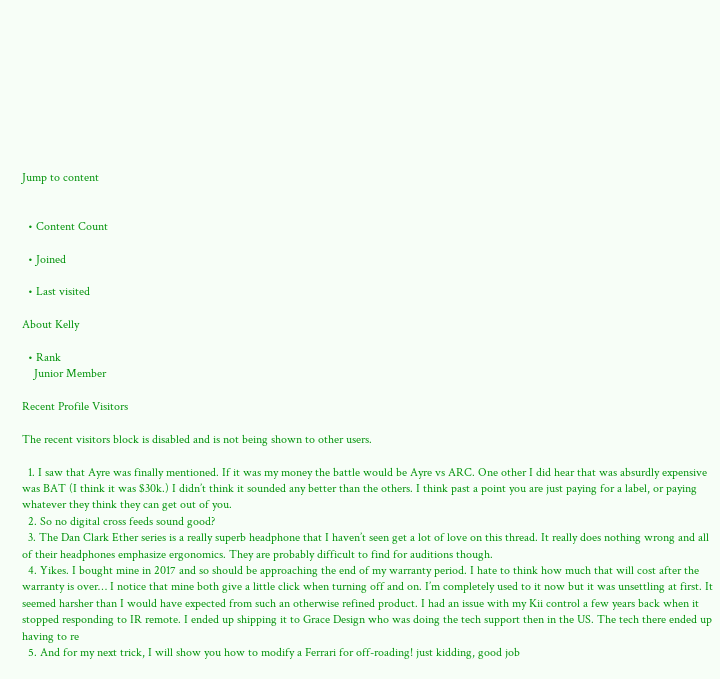Jump to content


  • Content Count

  • Joined

  • Last visited

About Kelly

  • Rank
    Junior Member

Recent Profile Visitors

The recent visitors block is disabled and is not being shown to other users.

  1. I saw that Ayre was finally mentioned. If it was my money the battle would be Ayre vs ARC. One other I did hear that was absurdly expensive was BAT (I think it was $30k.) I didn’t think it sounded any better than the others. I think past a point you are just paying for a label, or paying whatever they think they can get out of you.
  2. So no digital cross feeds sound good?
  3. The Dan Clark Ether series is a really superb headphone that I haven’t seen get a lot of love on this thread. It really does nothing wrong and all of their headphones emphasize ergonomics. They are probably difficult to find for auditions though.
  4. Yikes. I bought mine in 2017 and so should be approaching the end of my warranty period. I hate to think how much that will cost after the warranty is over… I notice that mine both give a little click when turning off and on. I’m completely used to it now but it was unsettling at first. It seemed harsher than I would have expected from such an otherwise refined product. I had an issue with my Kii control a few years back when it stopped responding to IR remote. I ended up shipping it to Grace Design who was doing the tech support then in the US. The tech there ended up having to re
  5. And for my next trick, I will show you how to modify a Ferrari for off-roading! just kidding, good job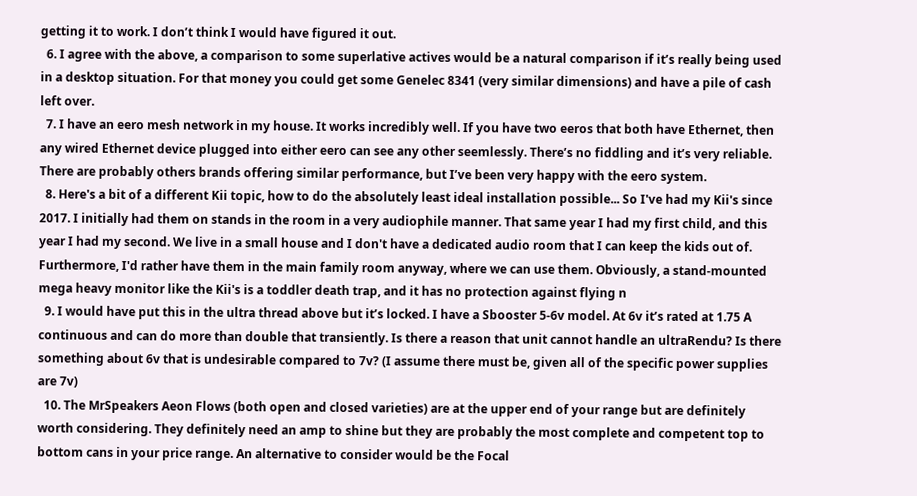getting it to work. I don’t think I would have figured it out.
  6. I agree with the above, a comparison to some superlative actives would be a natural comparison if it’s really being used in a desktop situation. For that money you could get some Genelec 8341 (very similar dimensions) and have a pile of cash left over.
  7. I have an eero mesh network in my house. It works incredibly well. If you have two eeros that both have Ethernet, then any wired Ethernet device plugged into either eero can see any other seemlessly. There’s no fiddling and it’s very reliable. There are probably others brands offering similar performance, but I’ve been very happy with the eero system.
  8. Here's a bit of a different Kii topic, how to do the absolutely least ideal installation possible... So I've had my Kii's since 2017. I initially had them on stands in the room in a very audiophile manner. That same year I had my first child, and this year I had my second. We live in a small house and I don't have a dedicated audio room that I can keep the kids out of. Furthermore, I'd rather have them in the main family room anyway, where we can use them. Obviously, a stand-mounted mega heavy monitor like the Kii's is a toddler death trap, and it has no protection against flying n
  9. I would have put this in the ultra thread above but it’s locked. I have a Sbooster 5-6v model. At 6v it’s rated at 1.75 A continuous and can do more than double that transiently. Is there a reason that unit cannot handle an ultraRendu? Is there something about 6v that is undesirable compared to 7v? (I assume there must be, given all of the specific power supplies are 7v)
  10. The MrSpeakers Aeon Flows (both open and closed varieties) are at the upper end of your range but are definitely worth considering. They definitely need an amp to shine but they are probably the most complete and competent top to bottom cans in your price range. An alternative to consider would be the Focal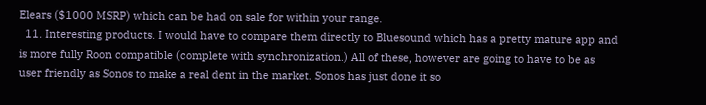Elears ($1000 MSRP) which can be had on sale for within your range.
  11. Interesting products. I would have to compare them directly to Bluesound which has a pretty mature app and is more fully Roon compatible (complete with synchronization.) All of these, however are going to have to be as user friendly as Sonos to make a real dent in the market. Sonos has just done it so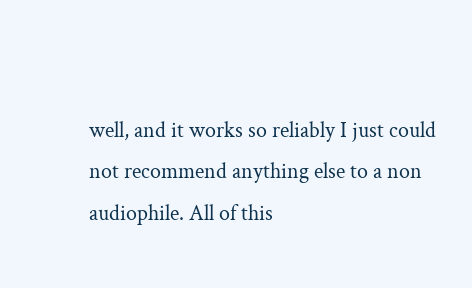well, and it works so reliably I just could not recommend anything else to a non audiophile. All of this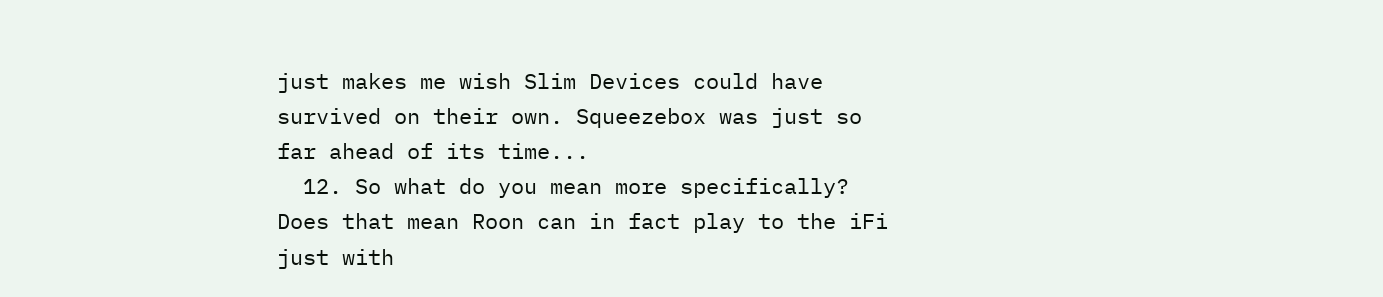just makes me wish Slim Devices could have survived on their own. Squeezebox was just so far ahead of its time...
  12. So what do you mean more specifically? Does that mean Roon can in fact play to the iFi just with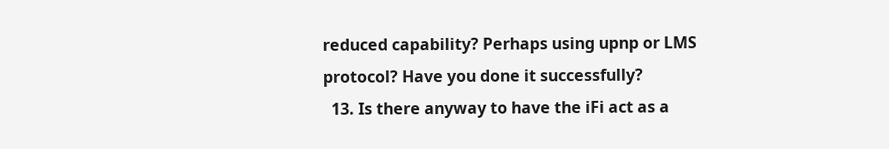reduced capability? Perhaps using upnp or LMS protocol? Have you done it successfully?
  13. Is there anyway to have the iFi act as a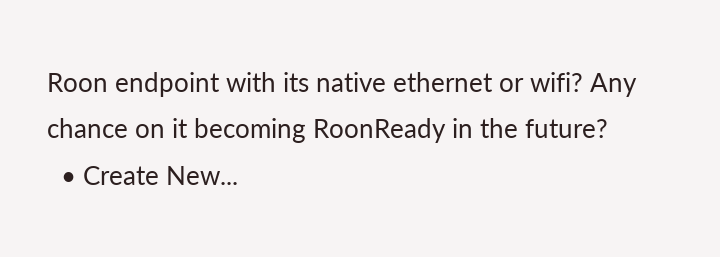Roon endpoint with its native ethernet or wifi? Any chance on it becoming RoonReady in the future?
  • Create New...